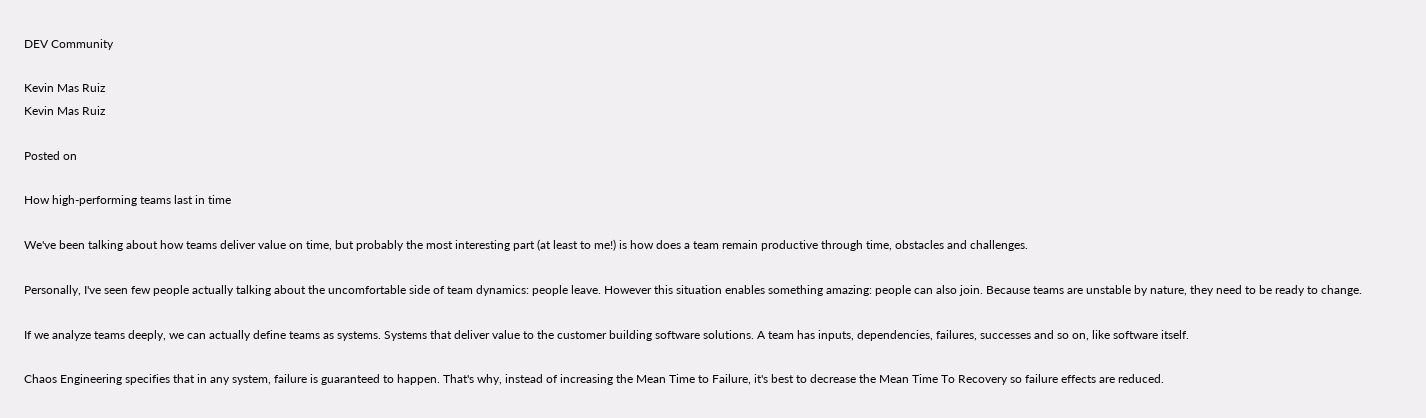DEV Community

Kevin Mas Ruiz
Kevin Mas Ruiz

Posted on

How high-performing teams last in time

We've been talking about how teams deliver value on time, but probably the most interesting part (at least to me!) is how does a team remain productive through time, obstacles and challenges.

Personally, I've seen few people actually talking about the uncomfortable side of team dynamics: people leave. However this situation enables something amazing: people can also join. Because teams are unstable by nature, they need to be ready to change.

If we analyze teams deeply, we can actually define teams as systems. Systems that deliver value to the customer building software solutions. A team has inputs, dependencies, failures, successes and so on, like software itself.

Chaos Engineering specifies that in any system, failure is guaranteed to happen. That's why, instead of increasing the Mean Time to Failure, it's best to decrease the Mean Time To Recovery so failure effects are reduced.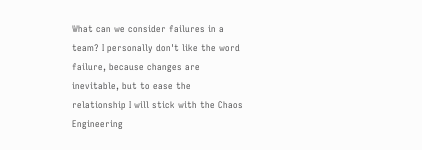What can we consider failures in a team? I personally don't like the word failure, because changes are inevitable, but to ease the relationship I will stick with the Chaos Engineering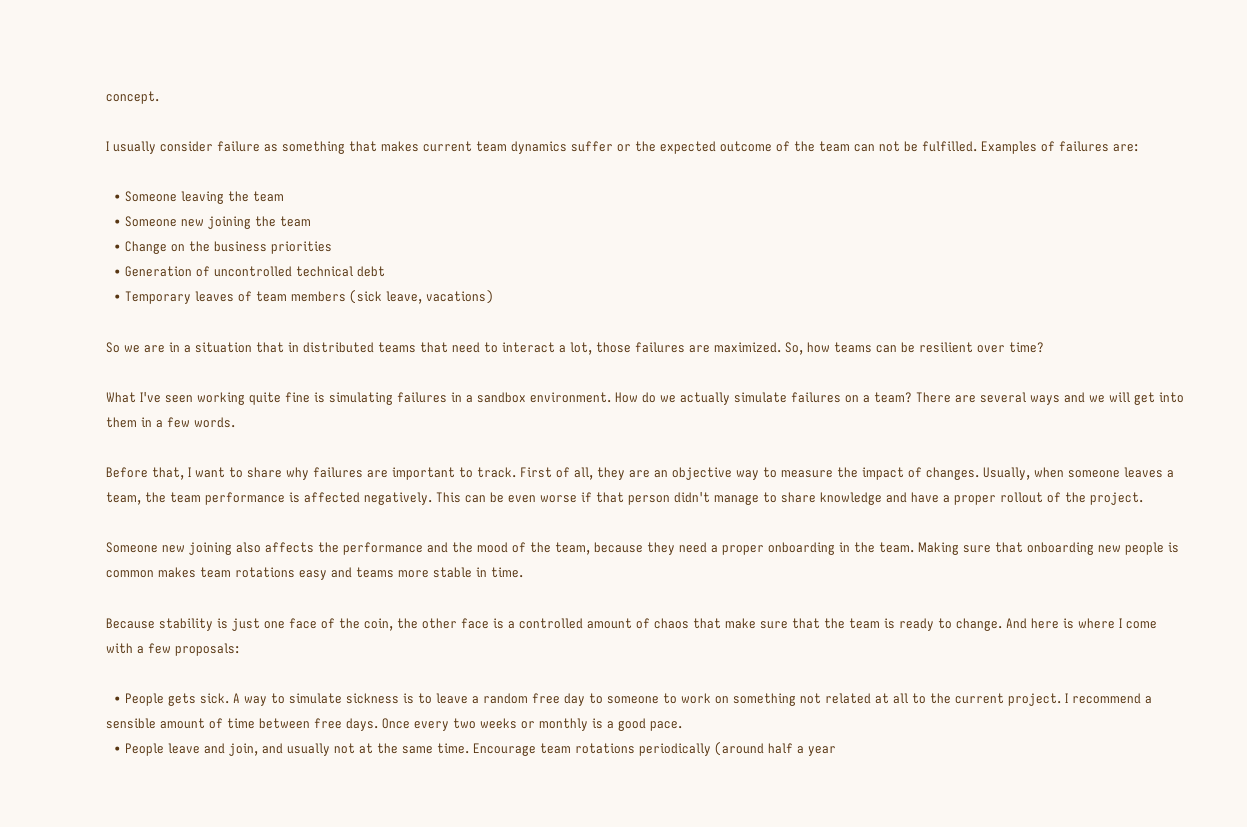concept.

I usually consider failure as something that makes current team dynamics suffer or the expected outcome of the team can not be fulfilled. Examples of failures are:

  • Someone leaving the team
  • Someone new joining the team
  • Change on the business priorities
  • Generation of uncontrolled technical debt
  • Temporary leaves of team members (sick leave, vacations)

So we are in a situation that in distributed teams that need to interact a lot, those failures are maximized. So, how teams can be resilient over time?

What I've seen working quite fine is simulating failures in a sandbox environment. How do we actually simulate failures on a team? There are several ways and we will get into them in a few words.

Before that, I want to share why failures are important to track. First of all, they are an objective way to measure the impact of changes. Usually, when someone leaves a team, the team performance is affected negatively. This can be even worse if that person didn't manage to share knowledge and have a proper rollout of the project.

Someone new joining also affects the performance and the mood of the team, because they need a proper onboarding in the team. Making sure that onboarding new people is common makes team rotations easy and teams more stable in time.

Because stability is just one face of the coin, the other face is a controlled amount of chaos that make sure that the team is ready to change. And here is where I come with a few proposals:

  • People gets sick. A way to simulate sickness is to leave a random free day to someone to work on something not related at all to the current project. I recommend a sensible amount of time between free days. Once every two weeks or monthly is a good pace.
  • People leave and join, and usually not at the same time. Encourage team rotations periodically (around half a year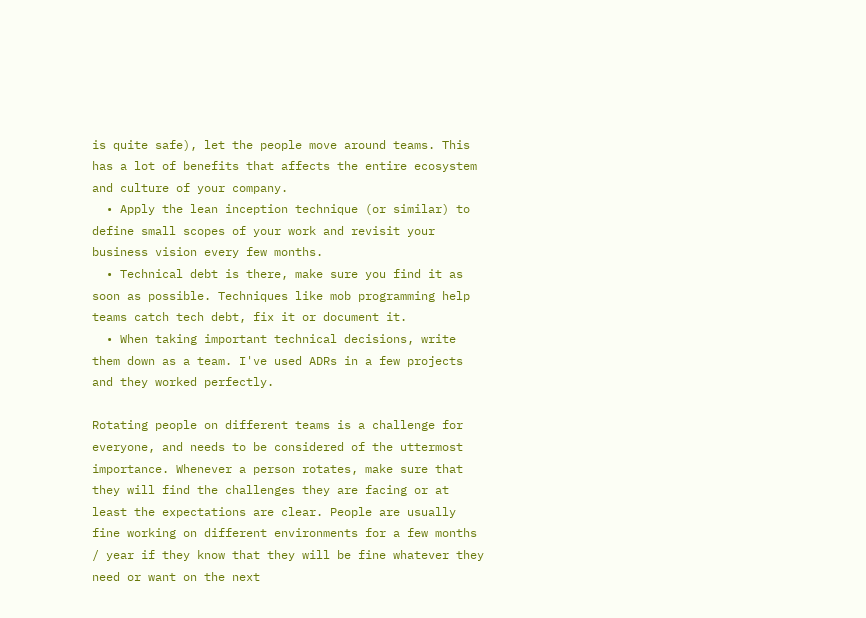is quite safe), let the people move around teams. This has a lot of benefits that affects the entire ecosystem and culture of your company.
  • Apply the lean inception technique (or similar) to define small scopes of your work and revisit your business vision every few months.
  • Technical debt is there, make sure you find it as soon as possible. Techniques like mob programming help teams catch tech debt, fix it or document it.
  • When taking important technical decisions, write them down as a team. I've used ADRs in a few projects and they worked perfectly.

Rotating people on different teams is a challenge for everyone, and needs to be considered of the uttermost importance. Whenever a person rotates, make sure that they will find the challenges they are facing or at least the expectations are clear. People are usually fine working on different environments for a few months / year if they know that they will be fine whatever they need or want on the next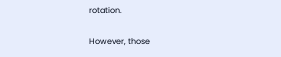rotation.

However, those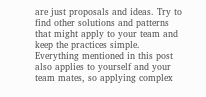are just proposals and ideas. Try to find other solutions and patterns that might apply to your team and keep the practices simple. Everything mentioned in this post also applies to yourself and your team mates, so applying complex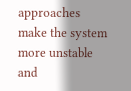approaches make the system more unstable and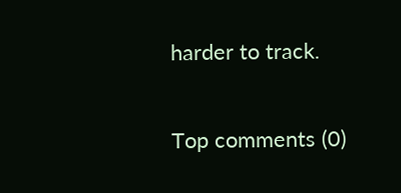harder to track.

Top comments (0)